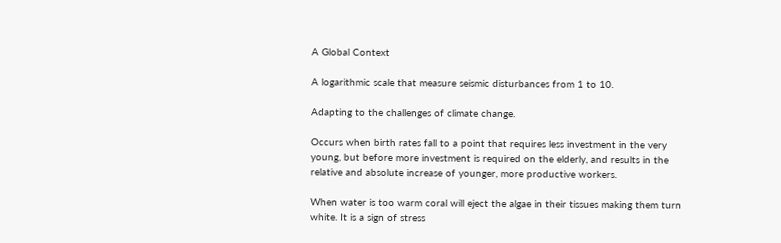A Global Context

A logarithmic scale that measure seismic disturbances from 1 to 10.

Adapting to the challenges of climate change.

Occurs when birth rates fall to a point that requires less investment in the very young, but before more investment is required on the elderly, and results in the relative and absolute increase of younger, more productive workers.

When water is too warm coral will eject the algae in their tissues making them turn white. It is a sign of stress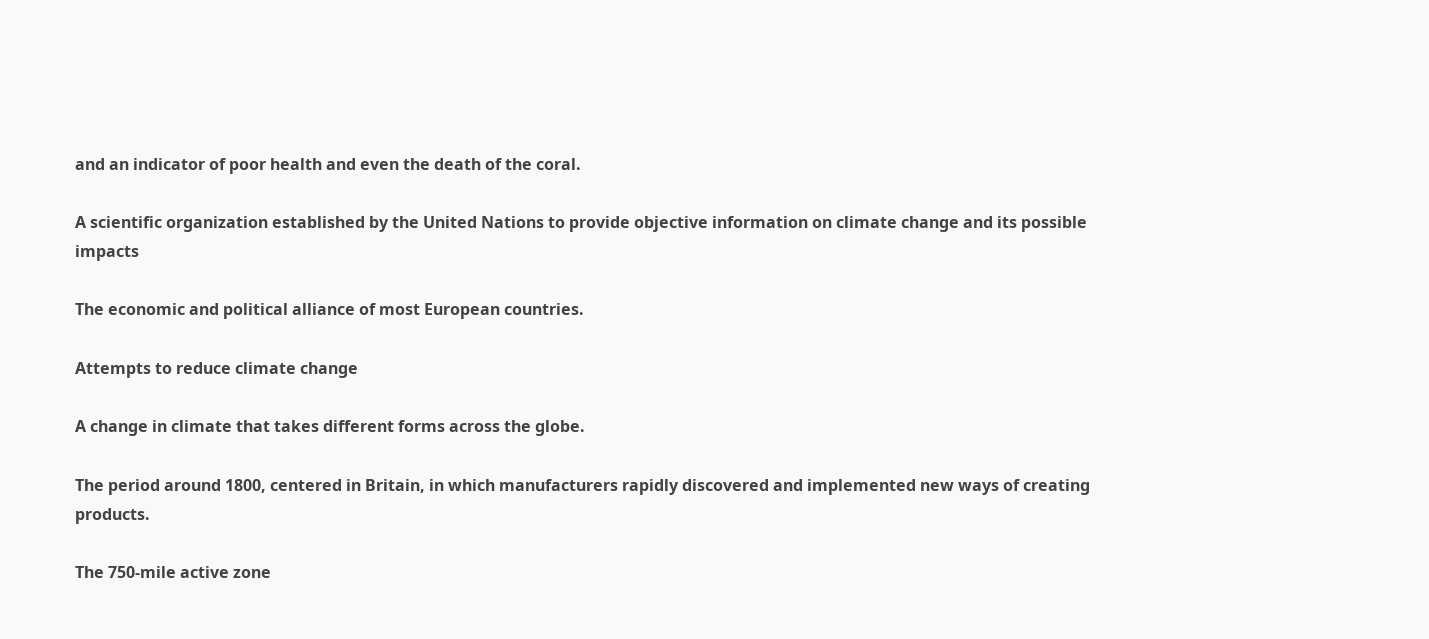and an indicator of poor health and even the death of the coral.

A scientific organization established by the United Nations to provide objective information on climate change and its possible impacts

The economic and political alliance of most European countries.

Attempts to reduce climate change

A change in climate that takes different forms across the globe.

The period around 1800, centered in Britain, in which manufacturers rapidly discovered and implemented new ways of creating products.

The 750-mile active zone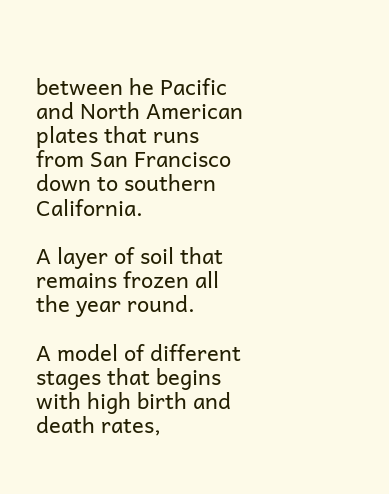between he Pacific and North American plates that runs from San Francisco down to southern California.

A layer of soil that remains frozen all the year round.

A model of different stages that begins with high birth and death rates,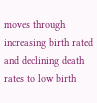moves through increasing birth rated and declining death rates to low birth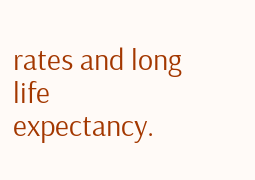rates and long life expectancy.